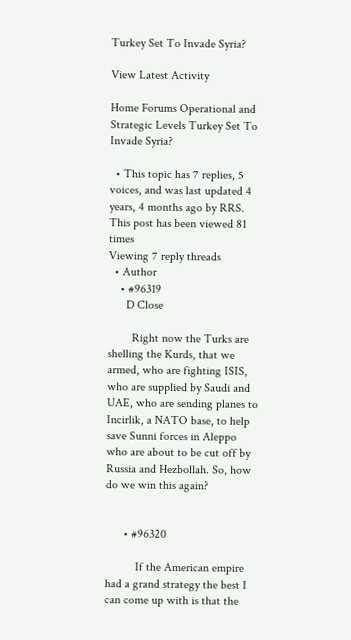Turkey Set To Invade Syria?

View Latest Activity

Home Forums Operational and Strategic Levels Turkey Set To Invade Syria?

  • This topic has 7 replies, 5 voices, and was last updated 4 years, 4 months ago by RRS. This post has been viewed 81 times
Viewing 7 reply threads
  • Author
    • #96319
      D Close

        Right now the Turks are shelling the Kurds, that we armed, who are fighting ISIS, who are supplied by Saudi and UAE, who are sending planes to Incirlik, a NATO base, to help save Sunni forces in Aleppo who are about to be cut off by Russia and Hezbollah. So, how do we win this again?


      • #96320

          If the American empire had a grand strategy the best I can come up with is that the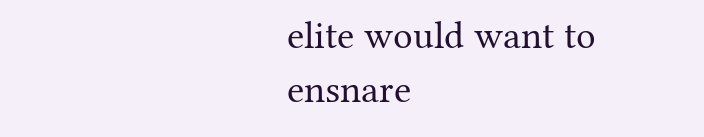elite would want to ensnare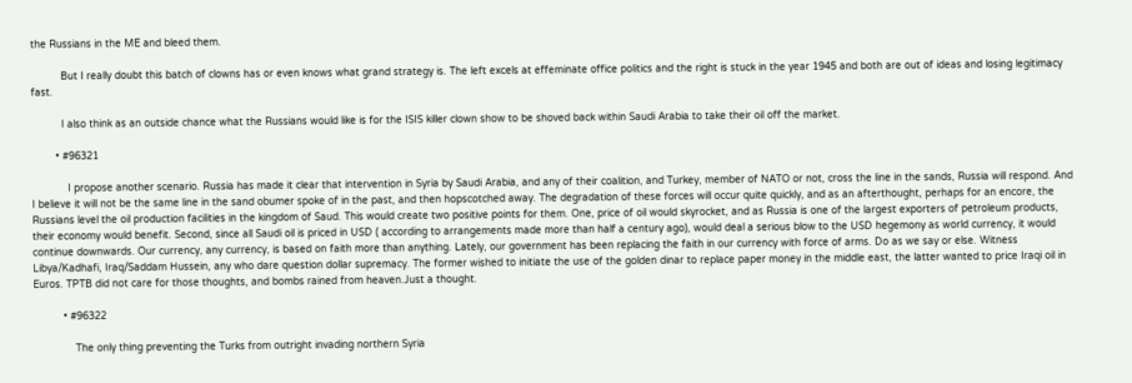the Russians in the ME and bleed them.

          But I really doubt this batch of clowns has or even knows what grand strategy is. The left excels at effeminate office politics and the right is stuck in the year 1945 and both are out of ideas and losing legitimacy fast.

          I also think as an outside chance what the Russians would like is for the ISIS killer clown show to be shoved back within Saudi Arabia to take their oil off the market.

        • #96321

            I propose another scenario. Russia has made it clear that intervention in Syria by Saudi Arabia, and any of their coalition, and Turkey, member of NATO or not, cross the line in the sands, Russia will respond. And I believe it will not be the same line in the sand obumer spoke of in the past, and then hopscotched away. The degradation of these forces will occur quite quickly, and as an afterthought, perhaps for an encore, the Russians level the oil production facilities in the kingdom of Saud. This would create two positive points for them. One, price of oil would skyrocket, and as Russia is one of the largest exporters of petroleum products, their economy would benefit. Second, since all Saudi oil is priced in USD ( according to arrangements made more than half a century ago), would deal a serious blow to the USD hegemony as world currency, it would continue downwards. Our currency, any currency, is based on faith more than anything. Lately, our government has been replacing the faith in our currency with force of arms. Do as we say or else. Witness Libya/Kadhafi, Iraq/Saddam Hussein, any who dare question dollar supremacy. The former wished to initiate the use of the golden dinar to replace paper money in the middle east, the latter wanted to price Iraqi oil in Euros. TPTB did not care for those thoughts, and bombs rained from heaven.Just a thought.

          • #96322

              The only thing preventing the Turks from outright invading northern Syria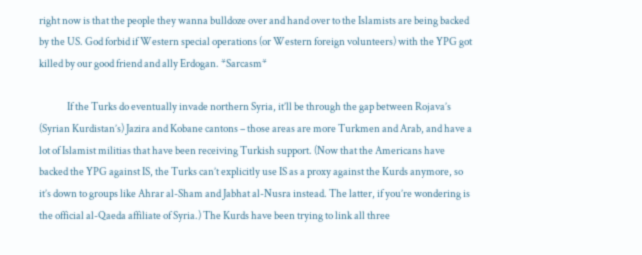right now is that the people they wanna bulldoze over and hand over to the Islamists are being backed by the US. God forbid if Western special operations (or Western foreign volunteers) with the YPG got killed by our good friend and ally Erdogan. *Sarcasm*

              If the Turks do eventually invade northern Syria, it’ll be through the gap between Rojava’s (Syrian Kurdistan’s) Jazira and Kobane cantons – those areas are more Turkmen and Arab, and have a lot of Islamist militias that have been receiving Turkish support. (Now that the Americans have backed the YPG against IS, the Turks can’t explicitly use IS as a proxy against the Kurds anymore, so it’s down to groups like Ahrar al-Sham and Jabhat al-Nusra instead. The latter, if you’re wondering is the official al-Qaeda affiliate of Syria.) The Kurds have been trying to link all three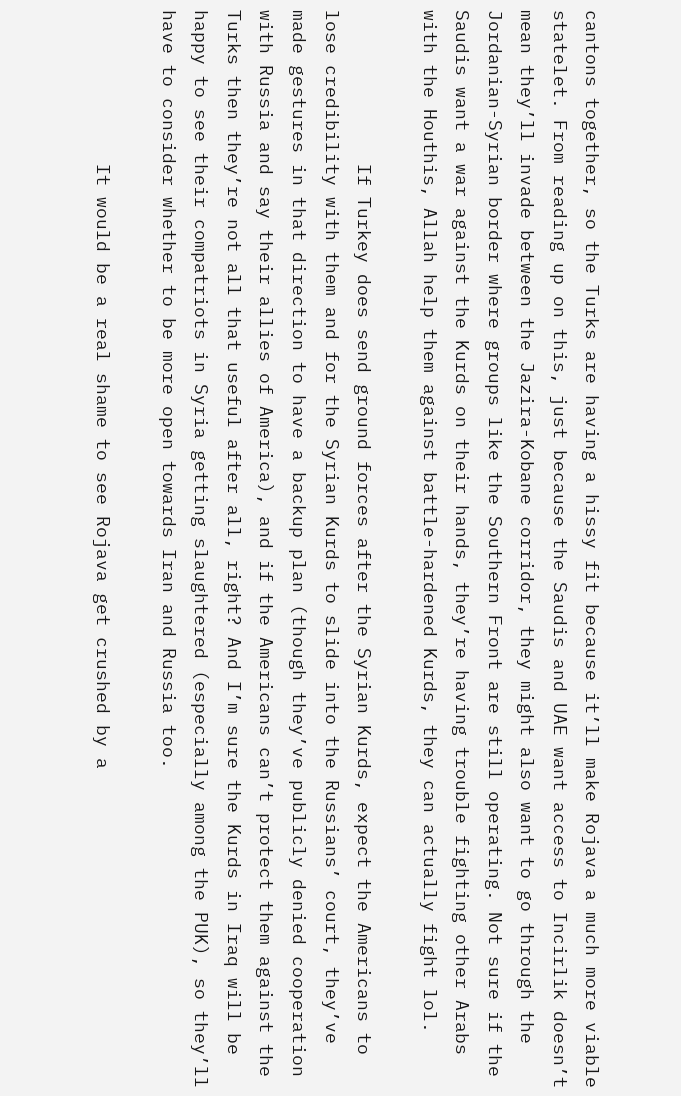cantons together, so the Turks are having a hissy fit because it’ll make Rojava a much more viable statelet. From reading up on this, just because the Saudis and UAE want access to Incirlik doesn’t mean they’ll invade between the Jazira-Kobane corridor, they might also want to go through the Jordanian-Syrian border where groups like the Southern Front are still operating. Not sure if the Saudis want a war against the Kurds on their hands, they’re having trouble fighting other Arabs with the Houthis, Allah help them against battle-hardened Kurds, they can actually fight lol.

              If Turkey does send ground forces after the Syrian Kurds, expect the Americans to lose credibility with them and for the Syrian Kurds to slide into the Russians’ court, they’ve made gestures in that direction to have a backup plan (though they’ve publicly denied cooperation with Russia and say their allies of America), and if the Americans can’t protect them against the Turks then they’re not all that useful after all, right? And I’m sure the Kurds in Iraq will be happy to see their compatriots in Syria getting slaughtered (especially among the PUK), so they’ll have to consider whether to be more open towards Iran and Russia too.

              It would be a real shame to see Rojava get crushed by a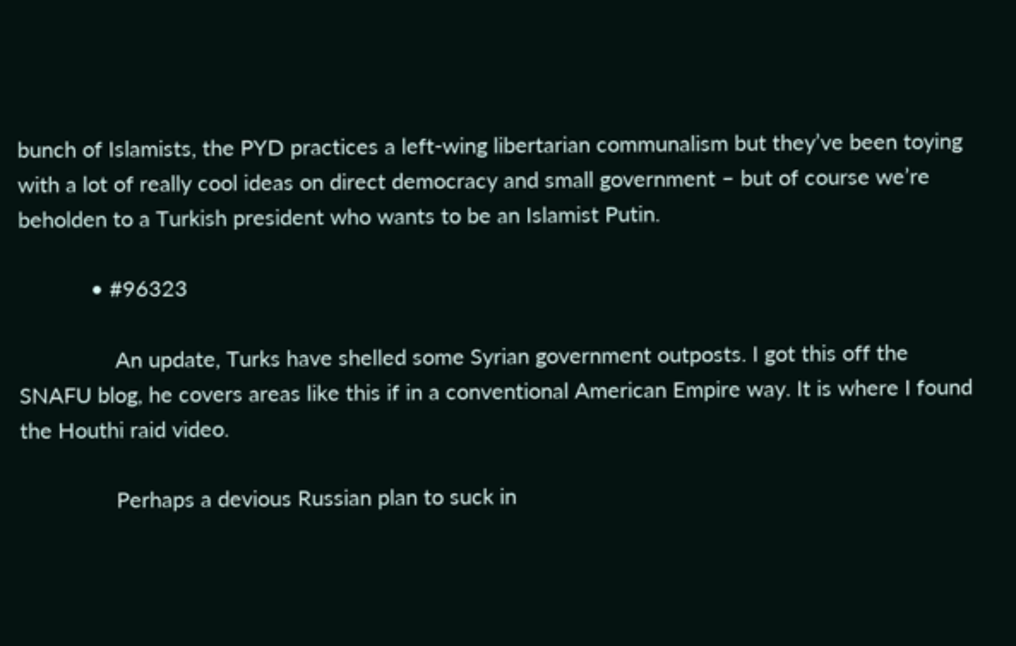bunch of Islamists, the PYD practices a left-wing libertarian communalism but they’ve been toying with a lot of really cool ideas on direct democracy and small government – but of course we’re beholden to a Turkish president who wants to be an Islamist Putin.

            • #96323

                An update, Turks have shelled some Syrian government outposts. I got this off the SNAFU blog, he covers areas like this if in a conventional American Empire way. It is where I found the Houthi raid video.

                Perhaps a devious Russian plan to suck in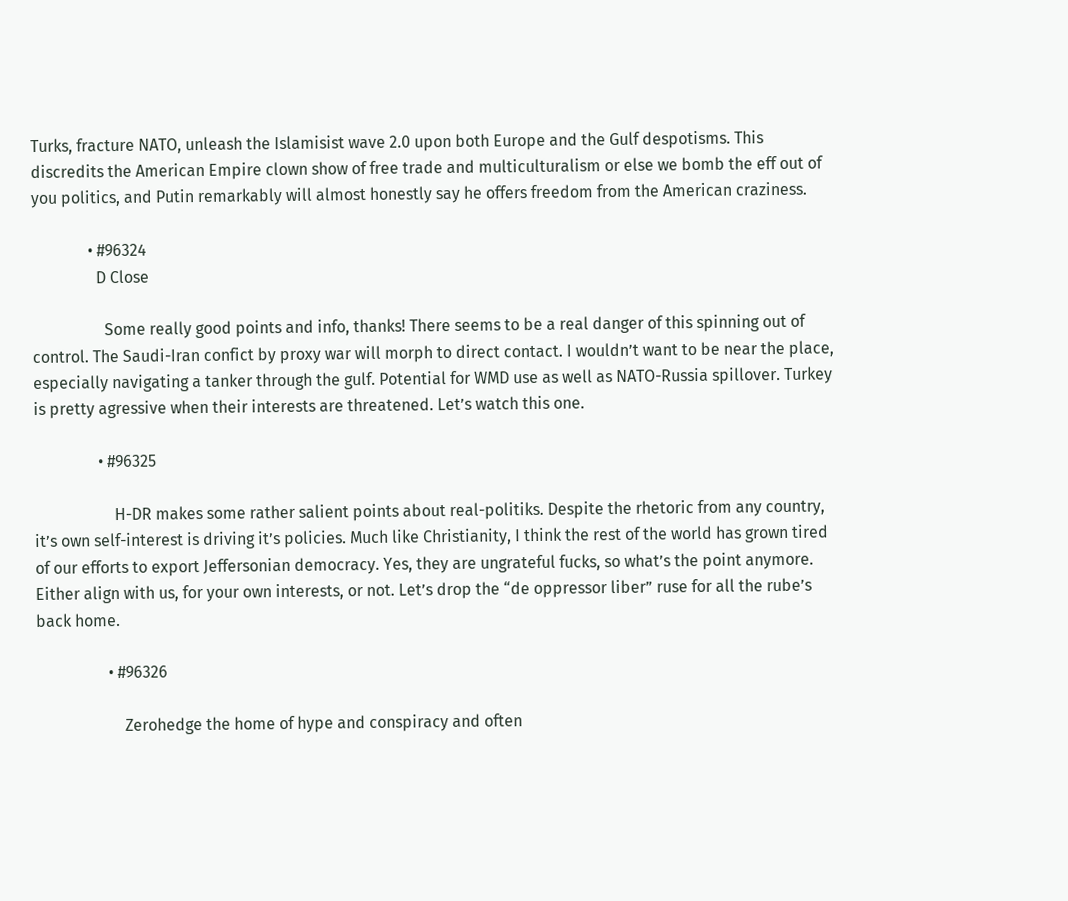Turks, fracture NATO, unleash the Islamisist wave 2.0 upon both Europe and the Gulf despotisms. This discredits the American Empire clown show of free trade and multiculturalism or else we bomb the eff out of you politics, and Putin remarkably will almost honestly say he offers freedom from the American craziness.

              • #96324
                D Close

                  Some really good points and info, thanks! There seems to be a real danger of this spinning out of control. The Saudi-Iran confict by proxy war will morph to direct contact. I wouldn’t want to be near the place, especially navigating a tanker through the gulf. Potential for WMD use as well as NATO-Russia spillover. Turkey is pretty agressive when their interests are threatened. Let’s watch this one.

                • #96325

                    H-DR makes some rather salient points about real-politiks. Despite the rhetoric from any country, it’s own self-interest is driving it’s policies. Much like Christianity, I think the rest of the world has grown tired of our efforts to export Jeffersonian democracy. Yes, they are ungrateful fucks, so what’s the point anymore. Either align with us, for your own interests, or not. Let’s drop the “de oppressor liber” ruse for all the rube’s back home.

                  • #96326

                      Zerohedge the home of hype and conspiracy and often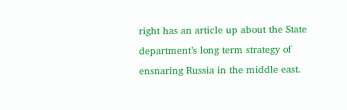right has an article up about the State department’s long term strategy of ensnaring Russia in the middle east.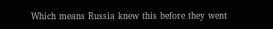Which means Russia knew this before they went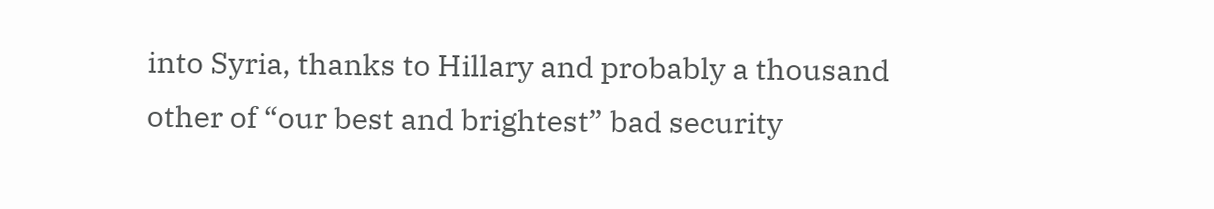into Syria, thanks to Hillary and probably a thousand other of “our best and brightest” bad security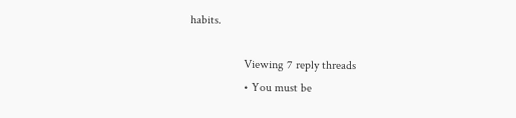habits.

                  Viewing 7 reply threads
                  • You must be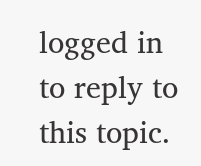logged in to reply to this topic.